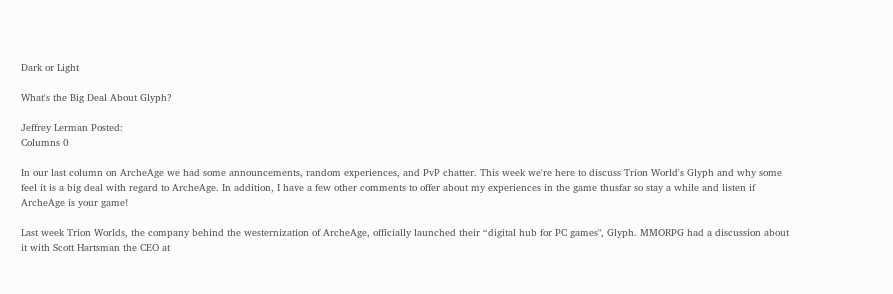Dark or Light

What's the Big Deal About Glyph?

Jeffrey Lerman Posted:
Columns 0

In our last column on ArcheAge we had some announcements, random experiences, and PvP chatter. This week we're here to discuss Trion World's Glyph and why some feel it is a big deal with regard to ArcheAge. In addition, I have a few other comments to offer about my experiences in the game thusfar so stay a while and listen if ArcheAge is your game!

Last week Trion Worlds, the company behind the westernization of ArcheAge, officially launched their “digital hub for PC games", Glyph. MMORPG had a discussion about it with Scott Hartsman the CEO at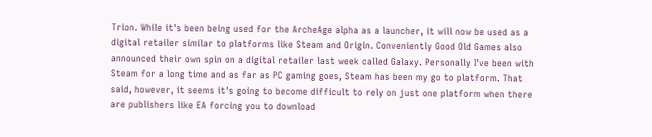Trion. While it's been being used for the ArcheAge alpha as a launcher, it will now be used as a digital retailer similar to platforms like Steam and Origin. Conveniently Good Old Games also announced their own spin on a digital retailer last week called Galaxy. Personally I've been with Steam for a long time and as far as PC gaming goes, Steam has been my go to platform. That said, however, it seems it's going to become difficult to rely on just one platform when there are publishers like EA forcing you to download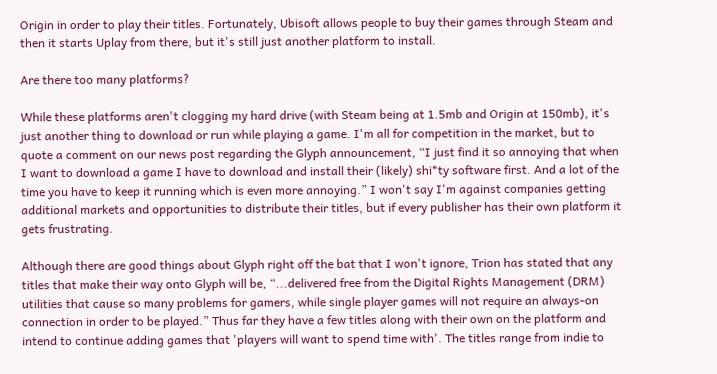Origin in order to play their titles. Fortunately, Ubisoft allows people to buy their games through Steam and then it starts Uplay from there, but it's still just another platform to install.

Are there too many platforms?

While these platforms aren't clogging my hard drive (with Steam being at 1.5mb and Origin at 150mb), it's just another thing to download or run while playing a game. I'm all for competition in the market, but to quote a comment on our news post regarding the Glyph announcement, “I just find it so annoying that when I want to download a game I have to download and install their (likely) shi*ty software first. And a lot of the time you have to keep it running which is even more annoying.” I won't say I'm against companies getting additional markets and opportunities to distribute their titles, but if every publisher has their own platform it gets frustrating.

Although there are good things about Glyph right off the bat that I won't ignore, Trion has stated that any titles that make their way onto Glyph will be, “...delivered free from the Digital Rights Management (DRM) utilities that cause so many problems for gamers, while single player games will not require an always-on connection in order to be played.” Thus far they have a few titles along with their own on the platform and intend to continue adding games that 'players will want to spend time with'. The titles range from indie to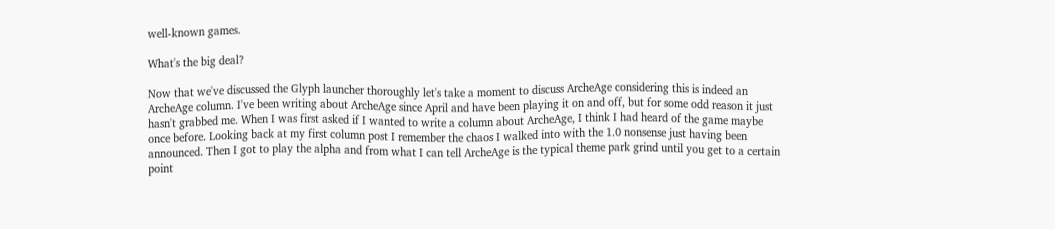well-known games.

What's the big deal?

Now that we've discussed the Glyph launcher thoroughly let's take a moment to discuss ArcheAge considering this is indeed an ArcheAge column. I've been writing about ArcheAge since April and have been playing it on and off, but for some odd reason it just hasn't grabbed me. When I was first asked if I wanted to write a column about ArcheAge, I think I had heard of the game maybe once before. Looking back at my first column post I remember the chaos I walked into with the 1.0 nonsense just having been announced. Then I got to play the alpha and from what I can tell ArcheAge is the typical theme park grind until you get to a certain point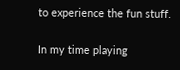to experience the fun stuff.

In my time playing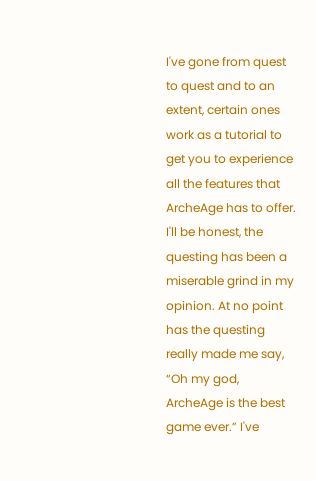I've gone from quest to quest and to an extent, certain ones work as a tutorial to get you to experience all the features that ArcheAge has to offer. I'll be honest, the questing has been a miserable grind in my opinion. At no point has the questing really made me say, “Oh my god, ArcheAge is the best game ever.” I've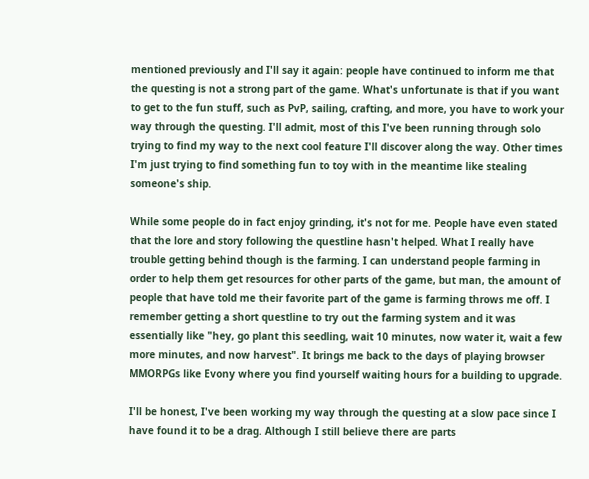mentioned previously and I'll say it again: people have continued to inform me that the questing is not a strong part of the game. What's unfortunate is that if you want to get to the fun stuff, such as PvP, sailing, crafting, and more, you have to work your way through the questing. I'll admit, most of this I've been running through solo trying to find my way to the next cool feature I'll discover along the way. Other times I'm just trying to find something fun to toy with in the meantime like stealing someone's ship.

While some people do in fact enjoy grinding, it's not for me. People have even stated that the lore and story following the questline hasn't helped. What I really have trouble getting behind though is the farming. I can understand people farming in order to help them get resources for other parts of the game, but man, the amount of people that have told me their favorite part of the game is farming throws me off. I remember getting a short questline to try out the farming system and it was essentially like "hey, go plant this seedling, wait 10 minutes, now water it, wait a few more minutes, and now harvest". It brings me back to the days of playing browser MMORPGs like Evony where you find yourself waiting hours for a building to upgrade.

I'll be honest, I've been working my way through the questing at a slow pace since I have found it to be a drag. Although I still believe there are parts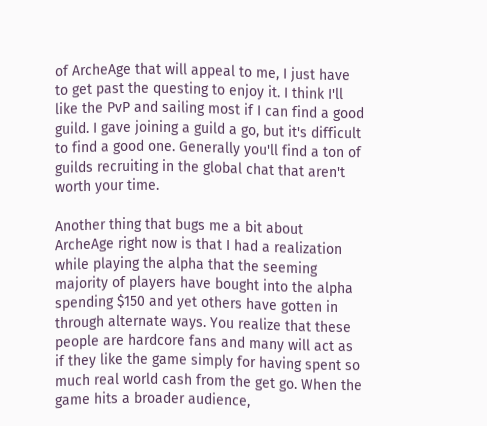of ArcheAge that will appeal to me, I just have to get past the questing to enjoy it. I think I'll like the PvP and sailing most if I can find a good guild. I gave joining a guild a go, but it's difficult to find a good one. Generally you'll find a ton of guilds recruiting in the global chat that aren't worth your time.

Another thing that bugs me a bit about ArcheAge right now is that I had a realization while playing the alpha that the seeming majority of players have bought into the alpha spending $150 and yet others have gotten in through alternate ways. You realize that these people are hardcore fans and many will act as if they like the game simply for having spent so much real world cash from the get go. When the game hits a broader audience,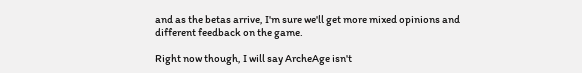and as the betas arrive, I'm sure we'll get more mixed opinions and different feedback on the game.

Right now though, I will say ArcheAge isn't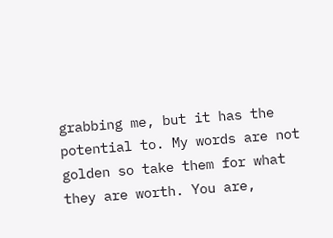grabbing me, but it has the potential to. My words are not golden so take them for what they are worth. You are,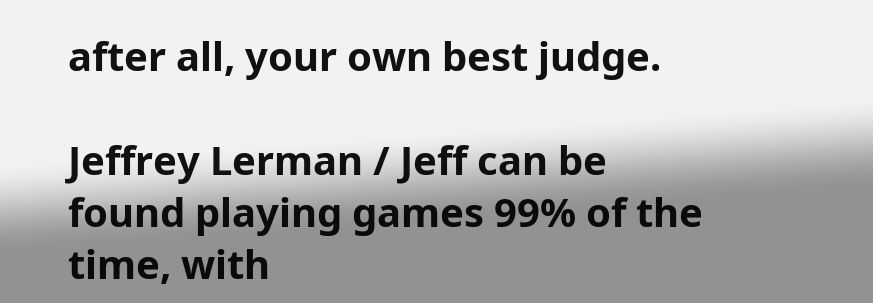after all, your own best judge.

Jeffrey Lerman / Jeff can be found playing games 99% of the time, with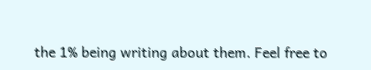the 1% being writing about them. Feel free to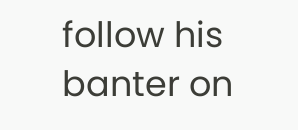follow his banter on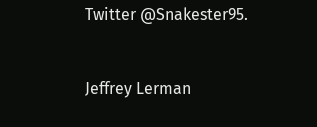Twitter @Snakester95.


Jeffrey Lerman